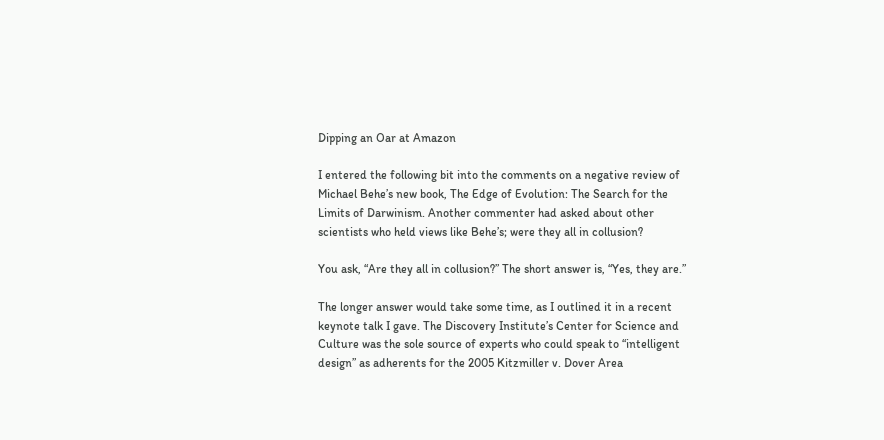Dipping an Oar at Amazon

I entered the following bit into the comments on a negative review of Michael Behe’s new book, The Edge of Evolution: The Search for the Limits of Darwinism. Another commenter had asked about other scientists who held views like Behe’s; were they all in collusion?

You ask, “Are they all in collusion?” The short answer is, “Yes, they are.”

The longer answer would take some time, as I outlined it in a recent keynote talk I gave. The Discovery Institute’s Center for Science and Culture was the sole source of experts who could speak to “intelligent design” as adherents for the 2005 Kitzmiller v. Dover Area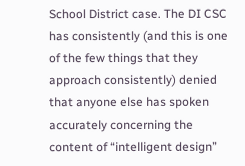School District case. The DI CSC has consistently (and this is one of the few things that they approach consistently) denied that anyone else has spoken accurately concerning the content of “intelligent design”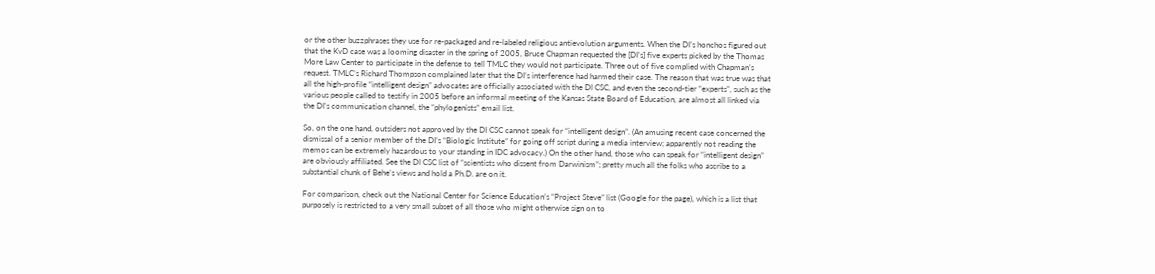or the other buzzphrases they use for re-packaged and re-labeled religious antievolution arguments. When the DI’s honchos figured out that the KvD case was a looming disaster in the spring of 2005, Bruce Chapman requested the [DI’s] five experts picked by the Thomas More Law Center to participate in the defense to tell TMLC they would not participate. Three out of five complied with Chapman’s request. TMLC’s Richard Thompson complained later that the DI’s interference had harmed their case. The reason that was true was that all the high-profile “intelligent design” advocates are officially associated with the DI CSC, and even the second-tier “experts”, such as the various people called to testify in 2005 before an informal meeting of the Kansas State Board of Education, are almost all linked via the DI’s communication channel, the “phylogenists” email list.

So, on the one hand, outsiders not approved by the DI CSC cannot speak for “intelligent design”. (An amusing recent case concerned the dismissal of a senior member of the DI’s “Biologic Institute” for going off script during a media interview; apparently not reading the memos can be extremely hazardous to your standing in IDC advocacy.) On the other hand, those who can speak for “intelligent design” are obviously affiliated. See the DI CSC list of “scientists who dissent from Darwinism”; pretty much all the folks who ascribe to a substantial chunk of Behe’s views and hold a Ph.D. are on it.

For comparison, check out the National Center for Science Education’s “Project Steve” list (Google for the page), which is a list that purposely is restricted to a very small subset of all those who might otherwise sign on to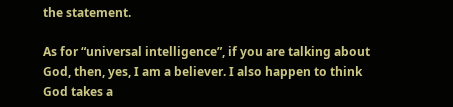the statement.

As for “universal intelligence”, if you are talking about God, then, yes, I am a believer. I also happen to think God takes a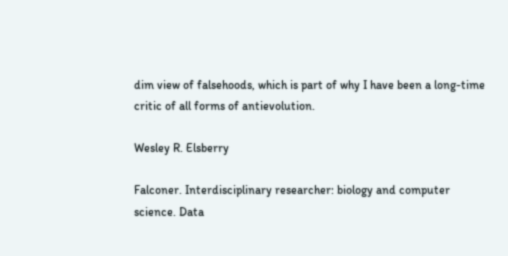dim view of falsehoods, which is part of why I have been a long-time critic of all forms of antievolution.

Wesley R. Elsberry

Falconer. Interdisciplinary researcher: biology and computer science. Data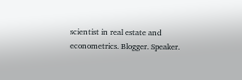scientist in real estate and econometrics. Blogger. Speaker.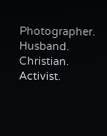Photographer. Husband. Christian. Activist.